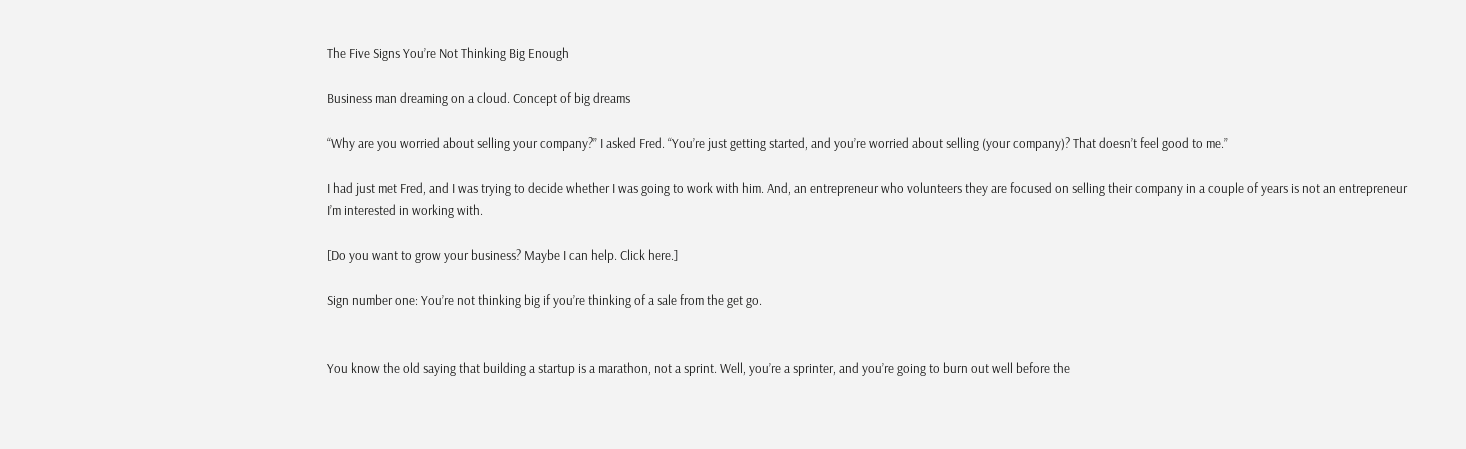The Five Signs You’re Not Thinking Big Enough

Business man dreaming on a cloud. Concept of big dreams

“Why are you worried about selling your company?” I asked Fred. “You’re just getting started, and you’re worried about selling (your company)? That doesn’t feel good to me.”

I had just met Fred, and I was trying to decide whether I was going to work with him. And, an entrepreneur who volunteers they are focused on selling their company in a couple of years is not an entrepreneur I’m interested in working with.

[Do you want to grow your business? Maybe I can help. Click here.]

Sign number one: You’re not thinking big if you’re thinking of a sale from the get go.


You know the old saying that building a startup is a marathon, not a sprint. Well, you’re a sprinter, and you’re going to burn out well before the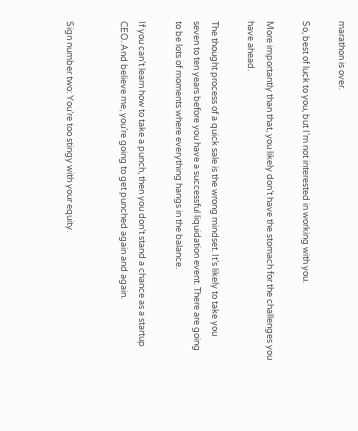marathon is over.

So, best of luck to you, but I’m not interested in working with you.

More importantly than that, you likely don’t have the stomach for the challenges you have ahead.

The thought process of a quick sale is the wrong mindset. It’s likely to take you seven to ten years before you have a successful liquidation event. There are going to be lots of moments where everything hangs in the balance.

If you can’t learn how to take a punch, then you don’t stand a chance as a startup CEO. And believe me, you’re going to get punched again and again.


Sign number two: You’re too stingy with your equity.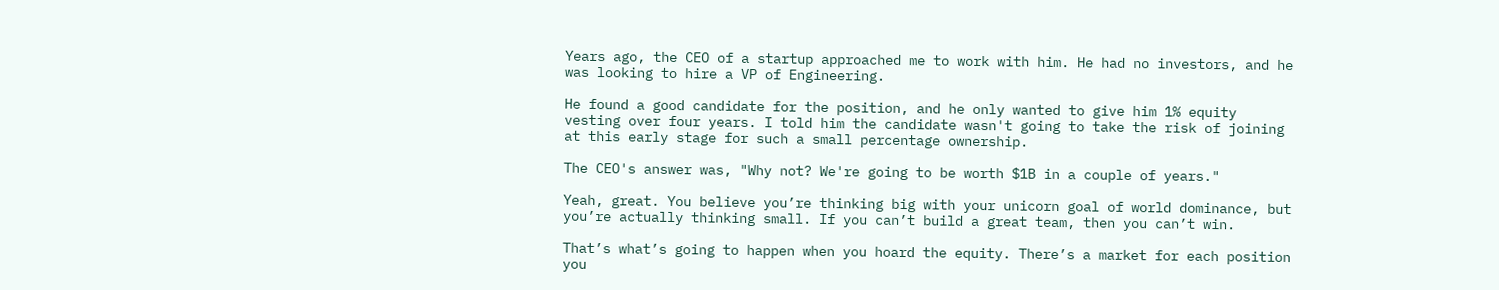Years ago, the CEO of a startup approached me to work with him. He had no investors, and he was looking to hire a VP of Engineering.

He found a good candidate for the position, and he only wanted to give him 1% equity vesting over four years. I told him the candidate wasn't going to take the risk of joining at this early stage for such a small percentage ownership.

The CEO's answer was, "Why not? We're going to be worth $1B in a couple of years."

Yeah, great. You believe you’re thinking big with your unicorn goal of world dominance, but you’re actually thinking small. If you can’t build a great team, then you can’t win.

That’s what’s going to happen when you hoard the equity. There’s a market for each position you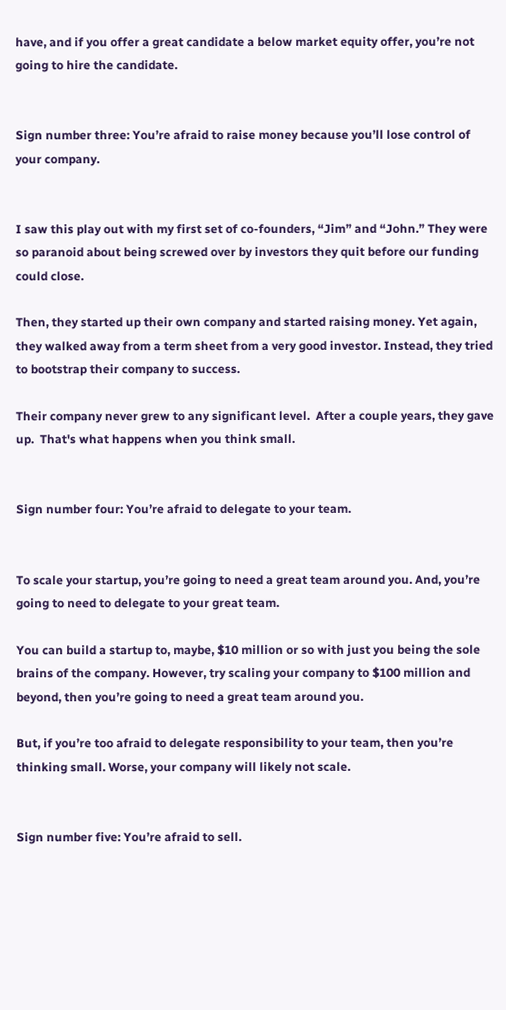have, and if you offer a great candidate a below market equity offer, you’re not going to hire the candidate.


Sign number three: You’re afraid to raise money because you’ll lose control of your company.


I saw this play out with my first set of co-founders, “Jim” and “John.” They were so paranoid about being screwed over by investors they quit before our funding could close.

Then, they started up their own company and started raising money. Yet again, they walked away from a term sheet from a very good investor. Instead, they tried to bootstrap their company to success.

Their company never grew to any significant level.  After a couple years, they gave up.  That's what happens when you think small.


Sign number four: You’re afraid to delegate to your team.


To scale your startup, you’re going to need a great team around you. And, you’re going to need to delegate to your great team.

You can build a startup to, maybe, $10 million or so with just you being the sole brains of the company. However, try scaling your company to $100 million and beyond, then you’re going to need a great team around you.

But, if you’re too afraid to delegate responsibility to your team, then you’re thinking small. Worse, your company will likely not scale.


Sign number five: You’re afraid to sell.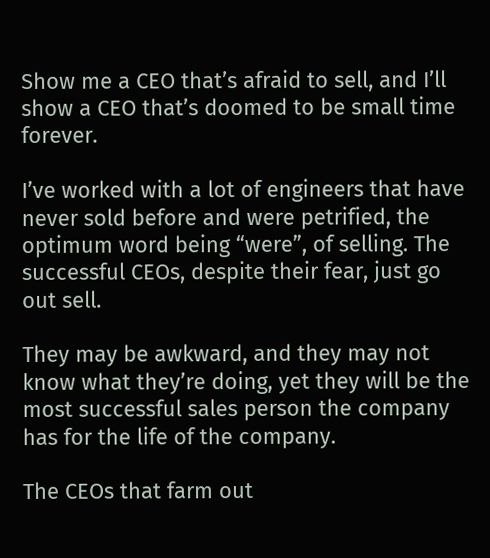Show me a CEO that’s afraid to sell, and I’ll show a CEO that’s doomed to be small time forever.

I’ve worked with a lot of engineers that have never sold before and were petrified, the optimum word being “were”, of selling. The successful CEOs, despite their fear, just go out sell.

They may be awkward, and they may not know what they’re doing, yet they will be the most successful sales person the company has for the life of the company.

The CEOs that farm out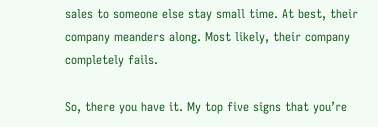sales to someone else stay small time. At best, their company meanders along. Most likely, their company completely fails.

So, there you have it. My top five signs that you’re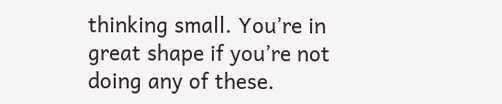thinking small. You’re in great shape if you’re not doing any of these.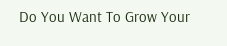Do You Want To Grow Your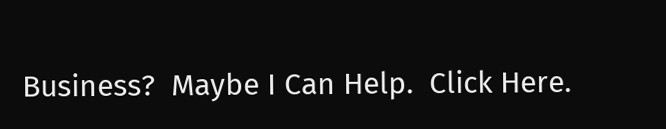Business?  Maybe I Can Help.  Click Here.